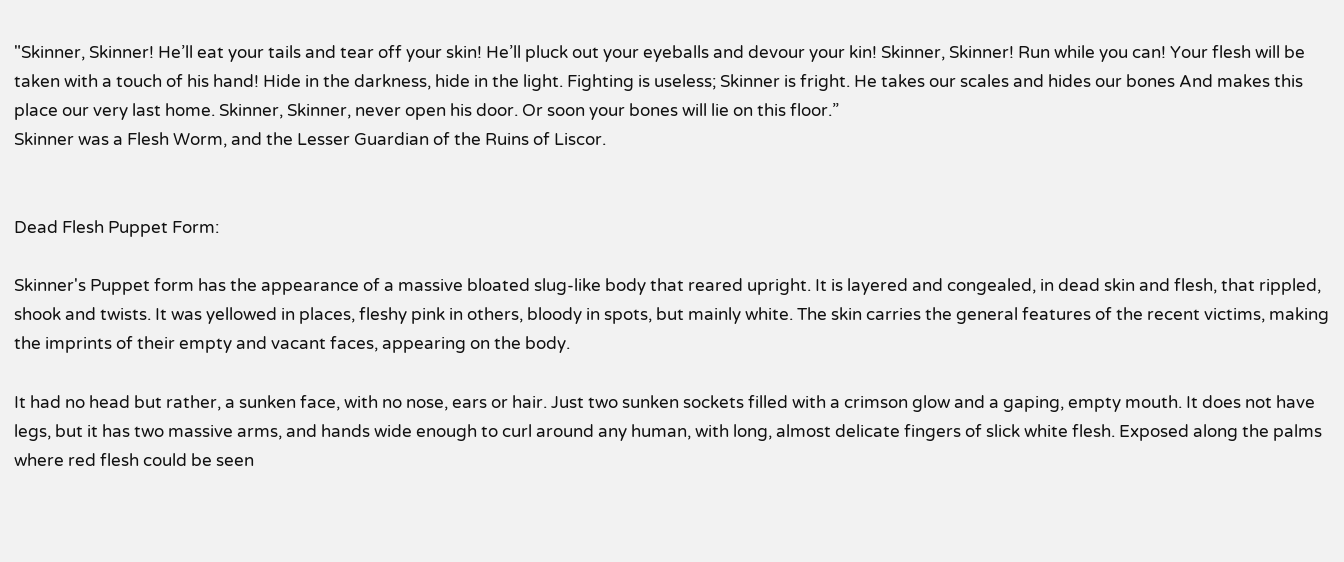"Skinner, Skinner! He’ll eat your tails and tear off your skin! He’ll pluck out your eyeballs and devour your kin! Skinner, Skinner! Run while you can! Your flesh will be taken with a touch of his hand! Hide in the darkness, hide in the light. Fighting is useless; Skinner is fright. He takes our scales and hides our bones And makes this place our very last home. Skinner, Skinner, never open his door. Or soon your bones will lie on this floor.”
Skinner was a Flesh Worm, and the Lesser Guardian of the Ruins of Liscor.


Dead Flesh Puppet Form:

Skinner's Puppet form has the appearance of a massive bloated slug-like body that reared upright. It is layered and congealed, in dead skin and flesh, that rippled, shook and twists. It was yellowed in places, fleshy pink in others, bloody in spots, but mainly white. The skin carries the general features of the recent victims, making the imprints of their empty and vacant faces, appearing on the body.

It had no head but rather, a sunken face, with no nose, ears or hair. Just two sunken sockets filled with a crimson glow and a gaping, empty mouth. It does not have legs, but it has two massive arms, and hands wide enough to curl around any human, with long, almost delicate fingers of slick white flesh. Exposed along the palms where red flesh could be seen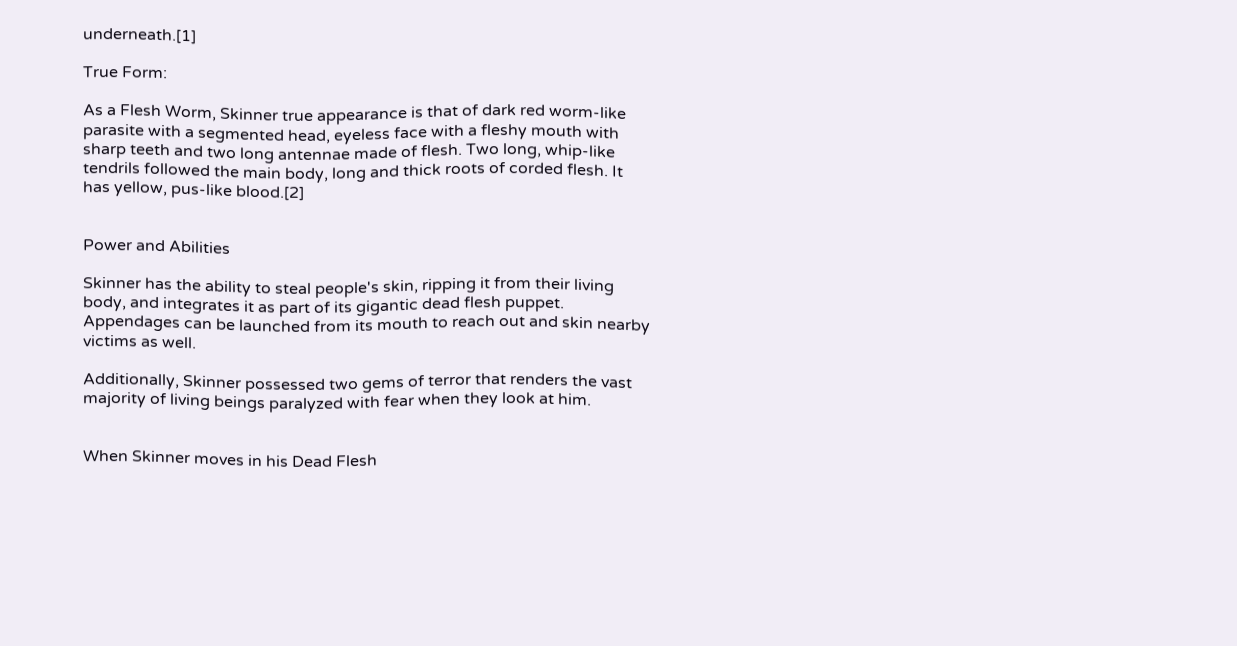underneath.[1]

True Form:

As a Flesh Worm, Skinner true appearance is that of dark red worm-like parasite with a segmented head, eyeless face with a fleshy mouth with sharp teeth and two long antennae made of flesh. Two long, whip-like tendrils followed the main body, long and thick roots of corded flesh. It has yellow, pus-like blood.[2]


Power and Abilities

Skinner has the ability to steal people's skin, ripping it from their living body, and integrates it as part of its gigantic dead flesh puppet. Appendages can be launched from its mouth to reach out and skin nearby victims as well.

Additionally, Skinner possessed two gems of terror that renders the vast majority of living beings paralyzed with fear when they look at him.


When Skinner moves in his Dead Flesh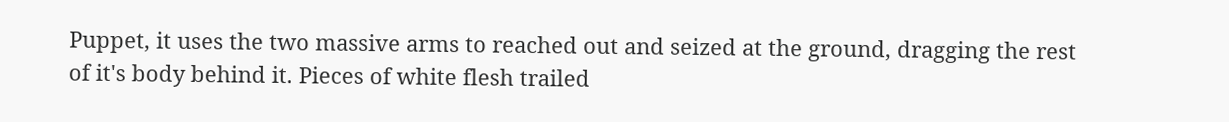Puppet, it uses the two massive arms to reached out and seized at the ground, dragging the rest of it's body behind it. Pieces of white flesh trailed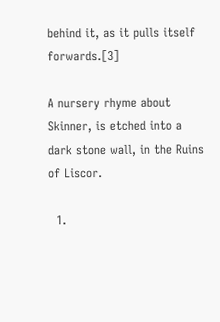behind it, as it pulls itself forwards.[3]

A nursery rhyme about Skinner, is etched into a dark stone wall, in the Ruins of Liscor.

  1.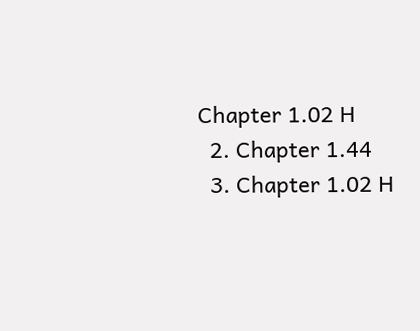Chapter 1.02 H
  2. Chapter 1.44
  3. Chapter 1.02 H